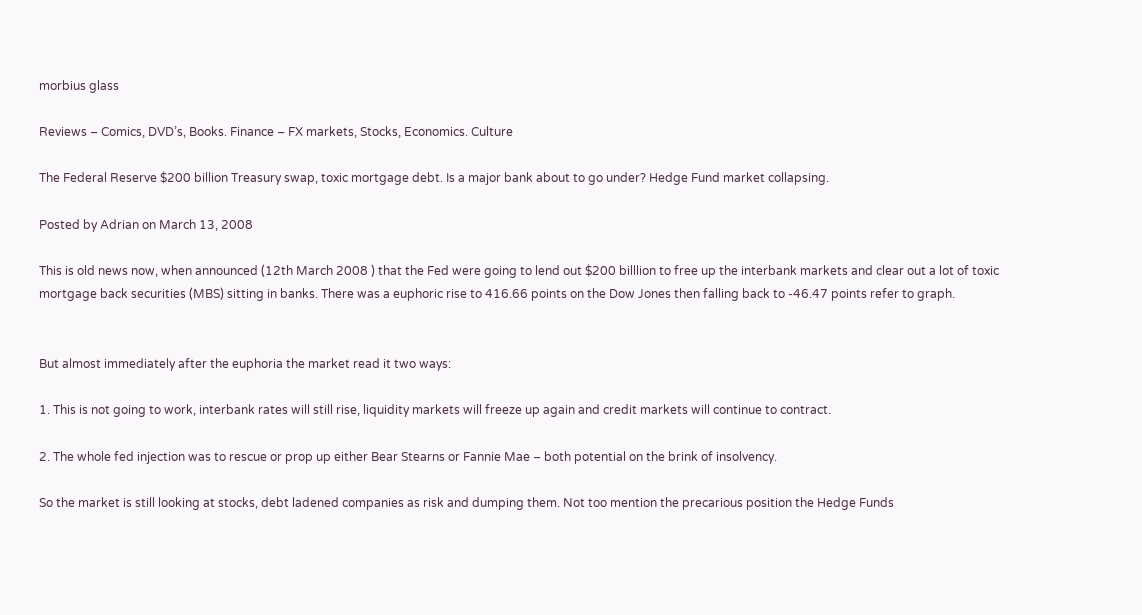morbius glass

Reviews – Comics, DVD’s, Books. Finance – FX markets, Stocks, Economics. Culture

The Federal Reserve $200 billion Treasury swap, toxic mortgage debt. Is a major bank about to go under? Hedge Fund market collapsing.

Posted by Adrian on March 13, 2008

This is old news now, when announced (12th March 2008 ) that the Fed were going to lend out $200 billlion to free up the interbank markets and clear out a lot of toxic mortgage back securities (MBS) sitting in banks. There was a euphoric rise to 416.66 points on the Dow Jones then falling back to -46.47 points refer to graph.


But almost immediately after the euphoria the market read it two ways:

1. This is not going to work, interbank rates will still rise, liquidity markets will freeze up again and credit markets will continue to contract.

2. The whole fed injection was to rescue or prop up either Bear Stearns or Fannie Mae – both potential on the brink of insolvency.

So the market is still looking at stocks, debt ladened companies as risk and dumping them. Not too mention the precarious position the Hedge Funds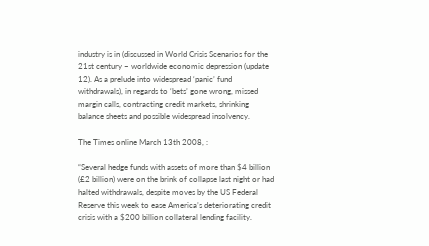industry is in (discussed in World Crisis Scenarios for the 21st century – worldwide economic depression (update 12). As a prelude into widespread ‘panic’ fund withdrawals), in regards to ‘bets’ gone wrong, missed margin calls, contracting credit markets, shrinking balance sheets and possible widespread insolvency.

The Times online March 13th 2008, :

“Several hedge funds with assets of more than $4 billion (£2 billion) were on the brink of collapse last night or had halted withdrawals, despite moves by the US Federal Reserve this week to ease America’s deteriorating credit crisis with a $200 billion collateral lending facility.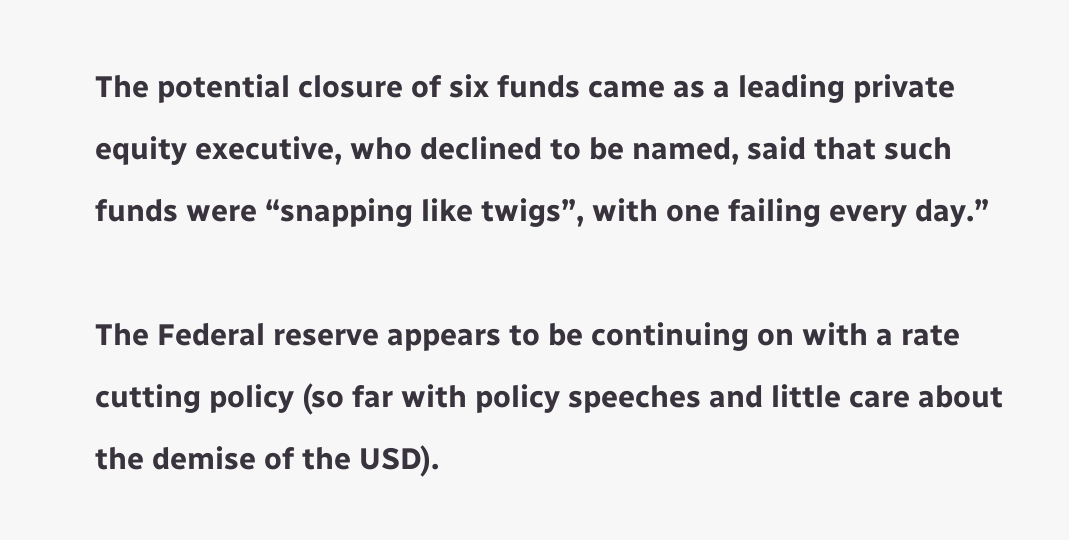The potential closure of six funds came as a leading private equity executive, who declined to be named, said that such funds were “snapping like twigs”, with one failing every day.”

The Federal reserve appears to be continuing on with a rate cutting policy (so far with policy speeches and little care about the demise of the USD).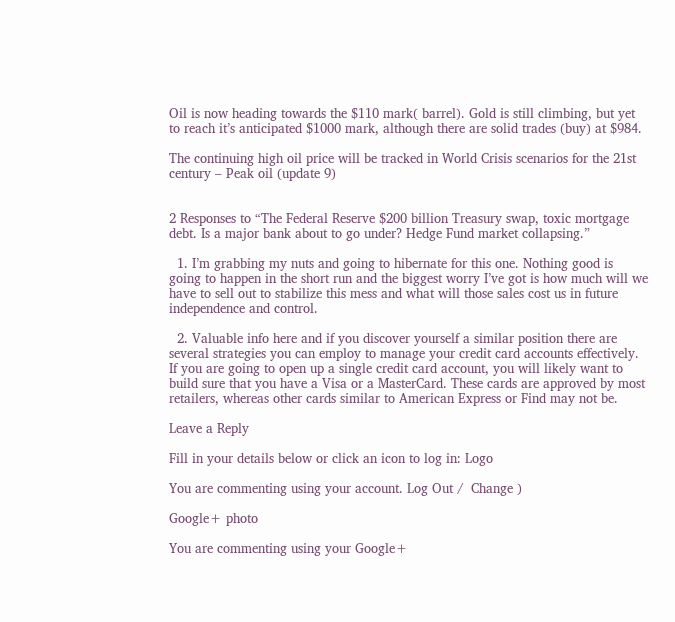Oil is now heading towards the $110 mark( barrel). Gold is still climbing, but yet to reach it’s anticipated $1000 mark, although there are solid trades (buy) at $984.

The continuing high oil price will be tracked in World Crisis scenarios for the 21st century – Peak oil (update 9)


2 Responses to “The Federal Reserve $200 billion Treasury swap, toxic mortgage debt. Is a major bank about to go under? Hedge Fund market collapsing.”

  1. I’m grabbing my nuts and going to hibernate for this one. Nothing good is going to happen in the short run and the biggest worry I’ve got is how much will we have to sell out to stabilize this mess and what will those sales cost us in future independence and control.

  2. Valuable info here and if you discover yourself a similar position there are several strategies you can employ to manage your credit card accounts effectively. If you are going to open up a single credit card account, you will likely want to build sure that you have a Visa or a MasterCard. These cards are approved by most retailers, whereas other cards similar to American Express or Find may not be.

Leave a Reply

Fill in your details below or click an icon to log in: Logo

You are commenting using your account. Log Out /  Change )

Google+ photo

You are commenting using your Google+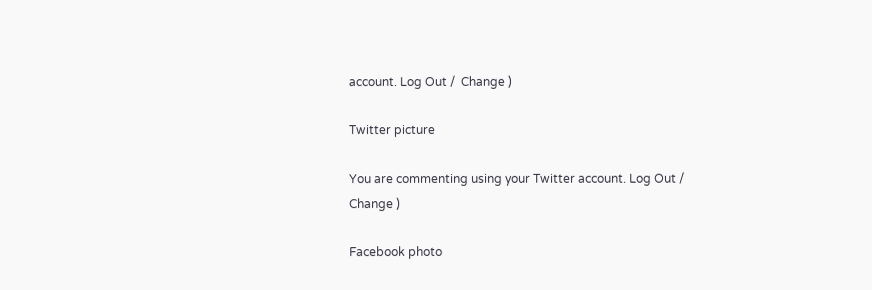account. Log Out /  Change )

Twitter picture

You are commenting using your Twitter account. Log Out /  Change )

Facebook photo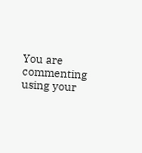You are commenting using your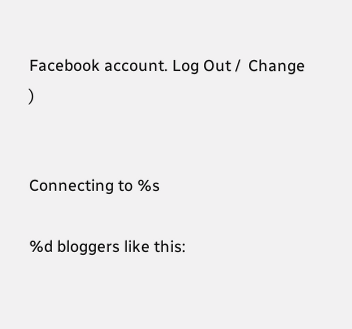Facebook account. Log Out /  Change )


Connecting to %s

%d bloggers like this: